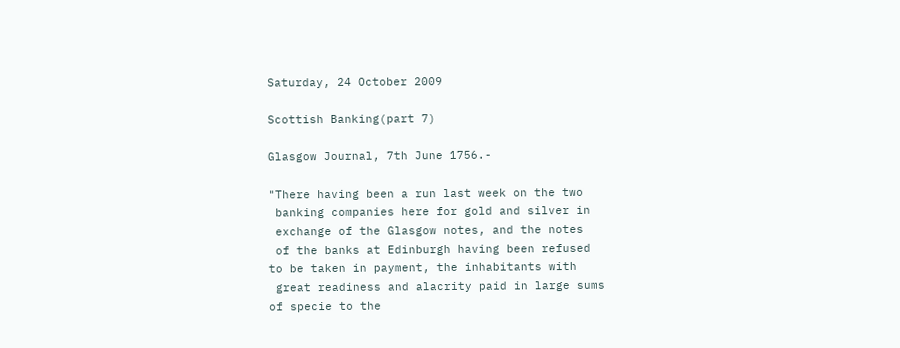Saturday, 24 October 2009

Scottish Banking(part 7)

Glasgow Journal, 7th June 1756.-

"There having been a run last week on the two
 banking companies here for gold and silver in
 exchange of the Glasgow notes, and the notes
 of the banks at Edinburgh having been refused
to be taken in payment, the inhabitants with
 great readiness and alacrity paid in large sums
of specie to the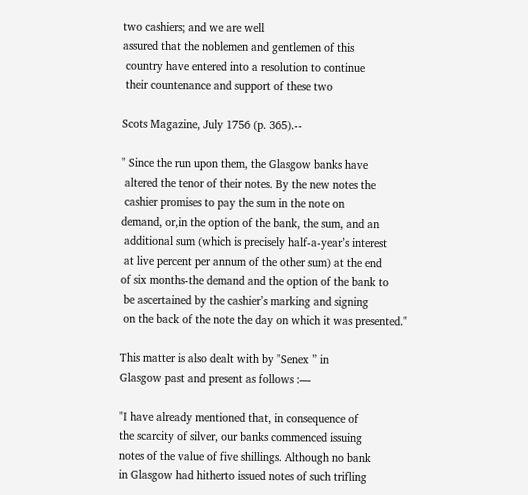two cashiers; and we are well
assured that the noblemen and gentlemen of this
 country have entered into a resolution to continue
 their countenance and support of these two

Scots Magazine, July 1756 (p. 365).--

" Since the run upon them, the Glasgow banks have
 altered the tenor of their notes. By the new notes the
 cashier promises to pay the sum in the note on
demand, or,in the option of the bank, the sum, and an
 additional sum (which is precisely half-a-year’s interest
 at live percent per annum of the other sum) at the end
of six months-the demand and the option of the bank to
 be ascertained by the cashier’s marking and signing
 on the back of the note the day on which it was presented."

This matter is also dealt with by "Senex ” in
Glasgow past and present as follows :—

"I have already mentioned that, in consequence of
the scarcity of silver, our banks commenced issuing
notes of the value of five shillings. Although no bank
in Glasgow had hitherto issued notes of such trifling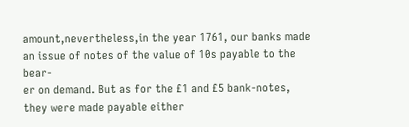amount,nevertheless,in the year 1761, our banks made
an issue of notes of the value of 10s payable to the bear-
er on demand. But as for the £1 and £5 bank-notes,
they were made payable either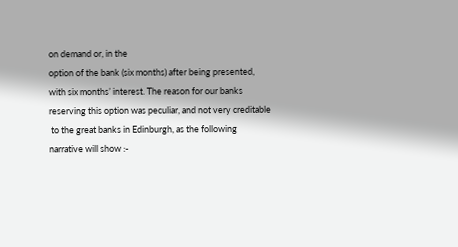on demand or, in the
option of the bank (six months) after being presented,
with six months’ interest. The reason for our banks
reserving this option was peculiar, and not very creditable
 to the great banks in Edinburgh, as the following
narrative will show :-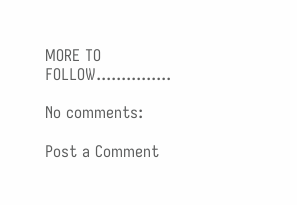MORE TO FOLLOW...............

No comments:

Post a Comment